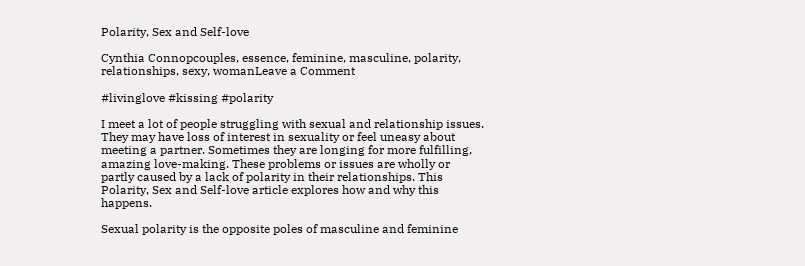Polarity, Sex and Self-love

Cynthia Connopcouples, essence, feminine, masculine, polarity, relationships, sexy, womanLeave a Comment

#livinglove #kissing #polarity

I meet a lot of people struggling with sexual and relationship issues. They may have loss of interest in sexuality or feel uneasy about meeting a partner. Sometimes they are longing for more fulfilling, amazing love-making. These problems or issues are wholly or partly caused by a lack of polarity in their relationships. This Polarity, Sex and Self-love article explores how and why this happens.

Sexual polarity is the opposite poles of masculine and feminine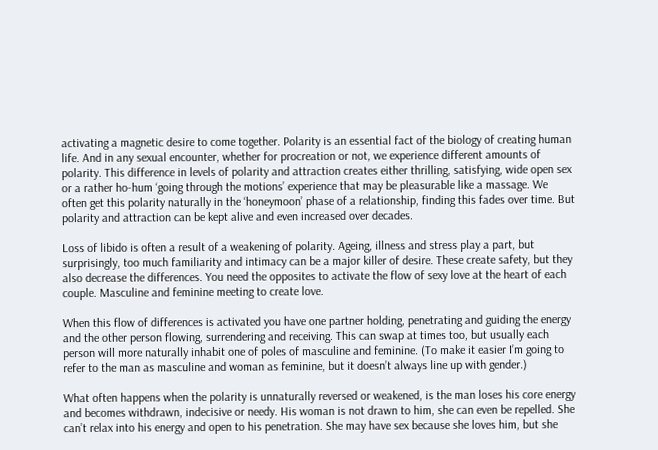activating a magnetic desire to come together. Polarity is an essential fact of the biology of creating human life. And in any sexual encounter, whether for procreation or not, we experience different amounts of polarity. This difference in levels of polarity and attraction creates either thrilling, satisfying, wide open sex or a rather ho-hum ‘going through the motions’ experience that may be pleasurable like a massage. We often get this polarity naturally in the ‘honeymoon’ phase of a relationship, finding this fades over time. But polarity and attraction can be kept alive and even increased over decades.

Loss of libido is often a result of a weakening of polarity. Ageing, illness and stress play a part, but surprisingly, too much familiarity and intimacy can be a major killer of desire. These create safety, but they also decrease the differences. You need the opposites to activate the flow of sexy love at the heart of each couple. Masculine and feminine meeting to create love.

When this flow of differences is activated you have one partner holding, penetrating and guiding the energy and the other person flowing, surrendering and receiving. This can swap at times too, but usually each person will more naturally inhabit one of poles of masculine and feminine. (To make it easier I’m going to refer to the man as masculine and woman as feminine, but it doesn’t always line up with gender.)

What often happens when the polarity is unnaturally reversed or weakened, is the man loses his core energy and becomes withdrawn, indecisive or needy. His woman is not drawn to him, she can even be repelled. She can’t relax into his energy and open to his penetration. She may have sex because she loves him, but she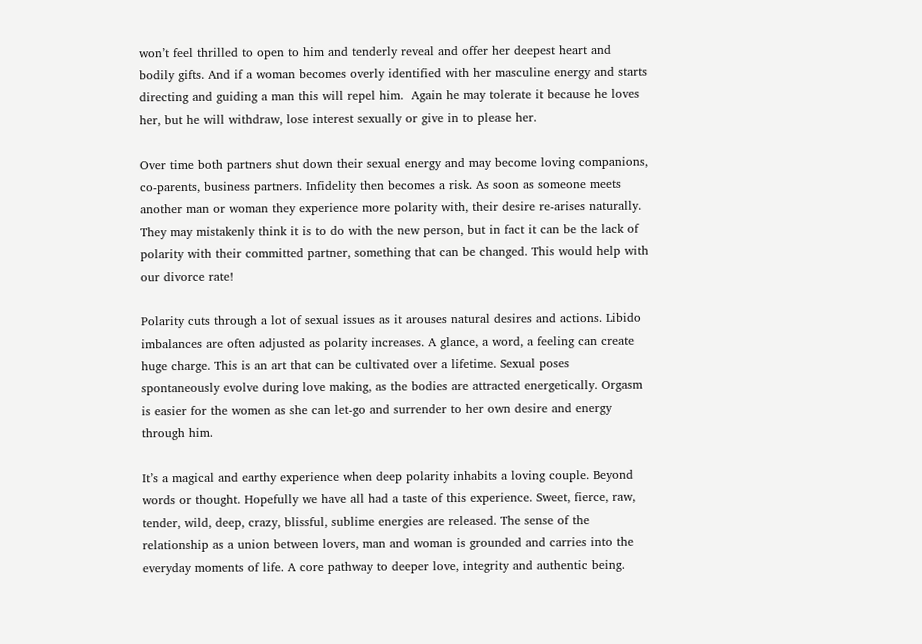won’t feel thrilled to open to him and tenderly reveal and offer her deepest heart and bodily gifts. And if a woman becomes overly identified with her masculine energy and starts directing and guiding a man this will repel him.  Again he may tolerate it because he loves her, but he will withdraw, lose interest sexually or give in to please her.

Over time both partners shut down their sexual energy and may become loving companions, co-parents, business partners. Infidelity then becomes a risk. As soon as someone meets another man or woman they experience more polarity with, their desire re-arises naturally. They may mistakenly think it is to do with the new person, but in fact it can be the lack of polarity with their committed partner, something that can be changed. This would help with our divorce rate!

Polarity cuts through a lot of sexual issues as it arouses natural desires and actions. Libido imbalances are often adjusted as polarity increases. A glance, a word, a feeling can create huge charge. This is an art that can be cultivated over a lifetime. Sexual poses spontaneously evolve during love making, as the bodies are attracted energetically. Orgasm is easier for the women as she can let-go and surrender to her own desire and energy through him.

It’s a magical and earthy experience when deep polarity inhabits a loving couple. Beyond words or thought. Hopefully we have all had a taste of this experience. Sweet, fierce, raw, tender, wild, deep, crazy, blissful, sublime energies are released. The sense of the relationship as a union between lovers, man and woman is grounded and carries into the everyday moments of life. A core pathway to deeper love, integrity and authentic being.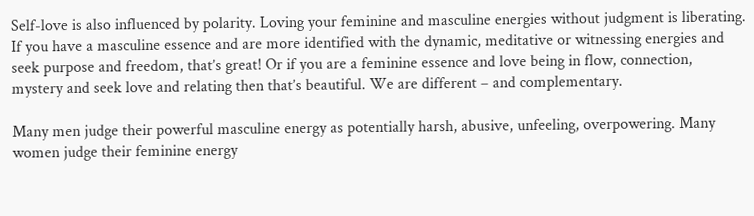Self-love is also influenced by polarity. Loving your feminine and masculine energies without judgment is liberating. If you have a masculine essence and are more identified with the dynamic, meditative or witnessing energies and seek purpose and freedom, that’s great! Or if you are a feminine essence and love being in flow, connection, mystery and seek love and relating then that’s beautiful. We are different – and complementary.

Many men judge their powerful masculine energy as potentially harsh, abusive, unfeeling, overpowering. Many women judge their feminine energy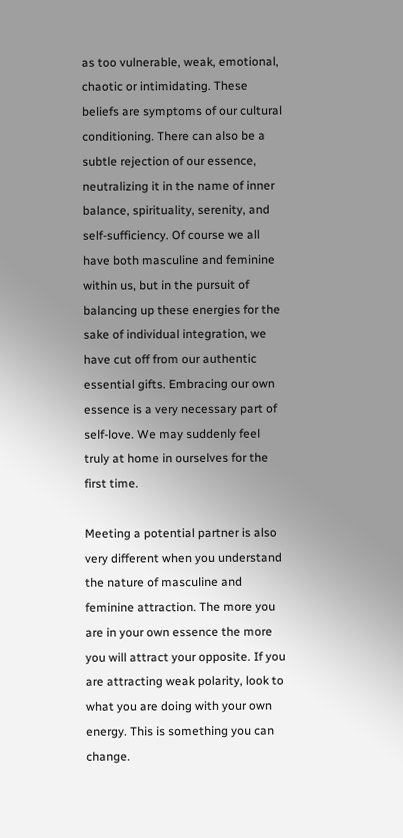as too vulnerable, weak, emotional, chaotic or intimidating. These beliefs are symptoms of our cultural conditioning. There can also be a subtle rejection of our essence, neutralizing it in the name of inner balance, spirituality, serenity, and self-sufficiency. Of course we all have both masculine and feminine within us, but in the pursuit of balancing up these energies for the sake of individual integration, we have cut off from our authentic essential gifts. Embracing our own essence is a very necessary part of self-love. We may suddenly feel truly at home in ourselves for the first time.

Meeting a potential partner is also very different when you understand the nature of masculine and feminine attraction. The more you are in your own essence the more you will attract your opposite. If you are attracting weak polarity, look to what you are doing with your own energy. This is something you can change.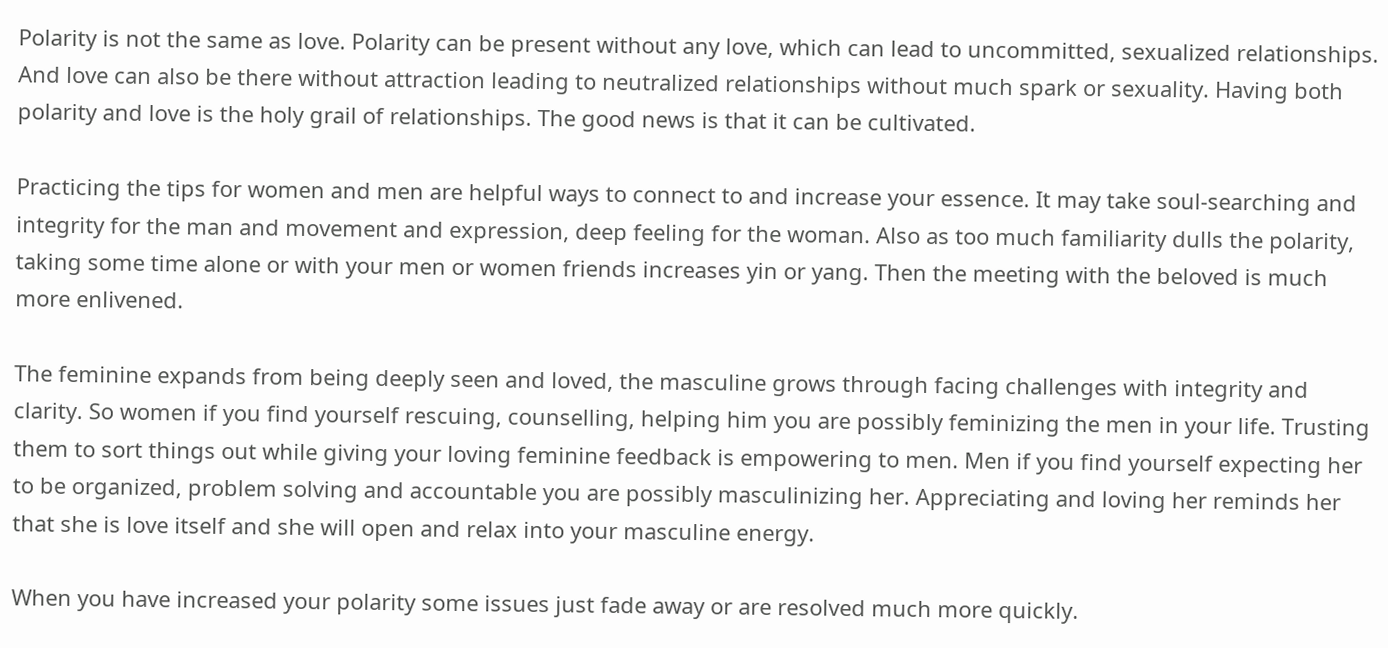Polarity is not the same as love. Polarity can be present without any love, which can lead to uncommitted, sexualized relationships. And love can also be there without attraction leading to neutralized relationships without much spark or sexuality. Having both polarity and love is the holy grail of relationships. The good news is that it can be cultivated.

Practicing the tips for women and men are helpful ways to connect to and increase your essence. It may take soul-searching and integrity for the man and movement and expression, deep feeling for the woman. Also as too much familiarity dulls the polarity, taking some time alone or with your men or women friends increases yin or yang. Then the meeting with the beloved is much more enlivened.

The feminine expands from being deeply seen and loved, the masculine grows through facing challenges with integrity and clarity. So women if you find yourself rescuing, counselling, helping him you are possibly feminizing the men in your life. Trusting them to sort things out while giving your loving feminine feedback is empowering to men. Men if you find yourself expecting her to be organized, problem solving and accountable you are possibly masculinizing her. Appreciating and loving her reminds her that she is love itself and she will open and relax into your masculine energy.

When you have increased your polarity some issues just fade away or are resolved much more quickly.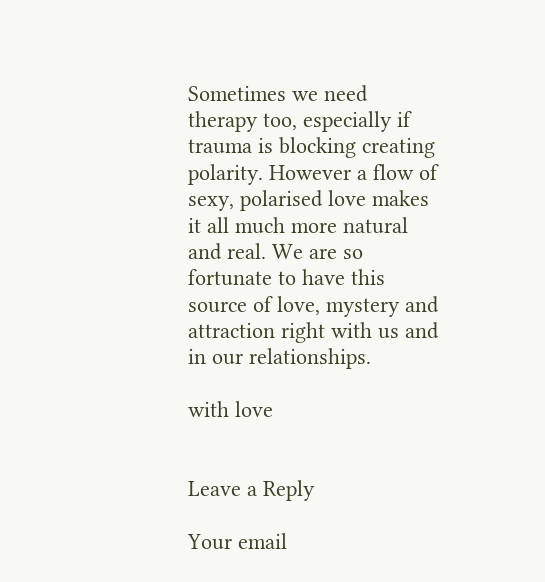Sometimes we need therapy too, especially if trauma is blocking creating polarity. However a flow of sexy, polarised love makes it all much more natural and real. We are so fortunate to have this source of love, mystery and attraction right with us and in our relationships.

with love


Leave a Reply

Your email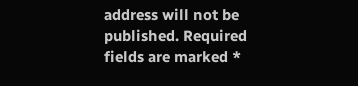address will not be published. Required fields are marked *